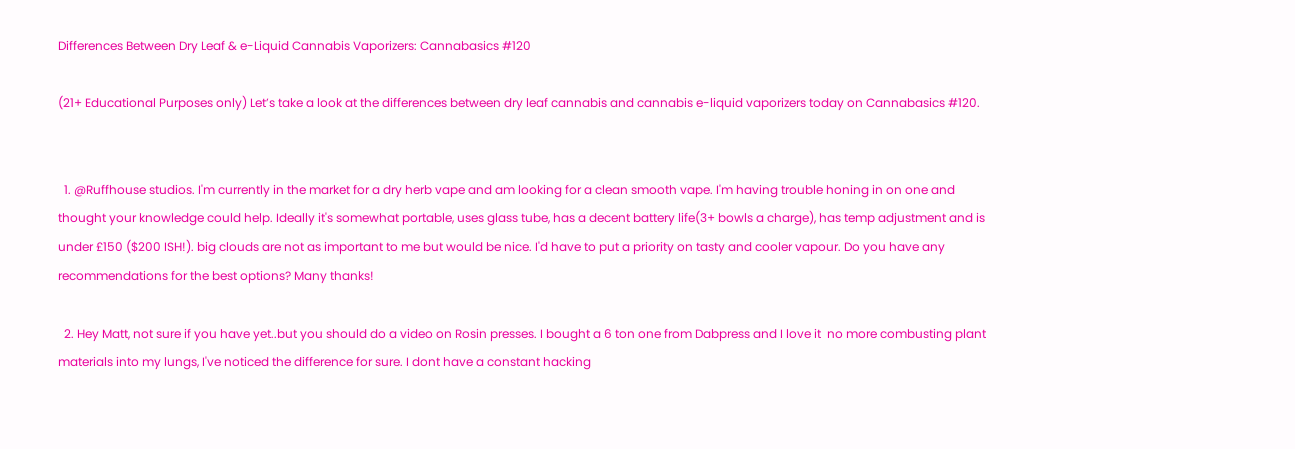Differences Between Dry Leaf & e-Liquid Cannabis Vaporizers: Cannabasics #120

(21+ Educational Purposes only) Let’s take a look at the differences between dry leaf cannabis and cannabis e-liquid vaporizers today on Cannabasics #120.


  1. @Ruffhouse studios. I'm currently in the market for a dry herb vape and am looking for a clean smooth vape. I'm having trouble honing in on one and thought your knowledge could help. Ideally it's somewhat portable, uses glass tube, has a decent battery life(3+ bowls a charge), has temp adjustment and is under £150 ($200 ISH!). big clouds are not as important to me but would be nice. I'd have to put a priority on tasty and cooler vapour. Do you have any recommendations for the best options? Many thanks!

  2. Hey Matt, not sure if you have yet..but you should do a video on Rosin presses. I bought a 6 ton one from Dabpress and I love it  no more combusting plant materials into my lungs, I've noticed the difference for sure. I dont have a constant hacking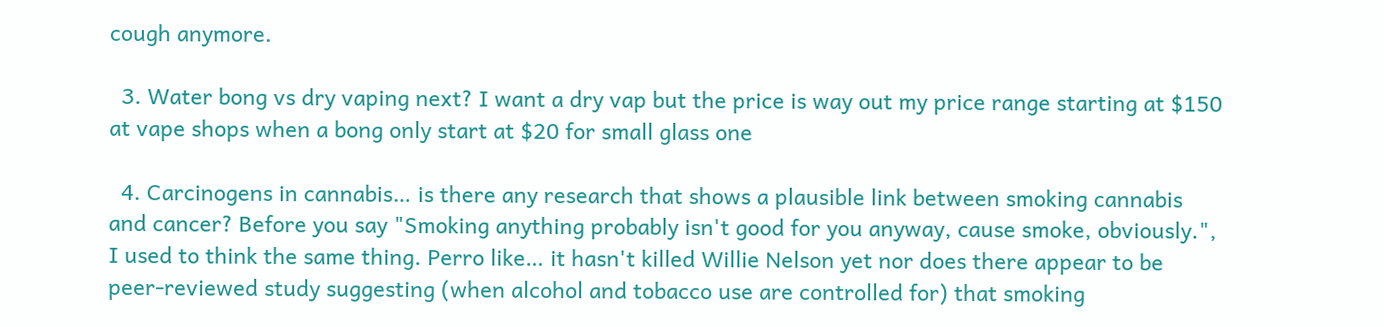cough anymore.

  3. Water bong vs dry vaping next? I want a dry vap but the price is way out my price range starting at $150 at vape shops when a bong only start at $20 for small glass one

  4. Carcinogens in cannabis… is there any research that shows a plausible link between smoking cannabis and cancer? Before you say "Smoking anything probably isn't good for you anyway, cause smoke, obviously.", I used to think the same thing. Perro like… it hasn't killed Willie Nelson yet nor does there appear to be peer-reviewed study suggesting (when alcohol and tobacco use are controlled for) that smoking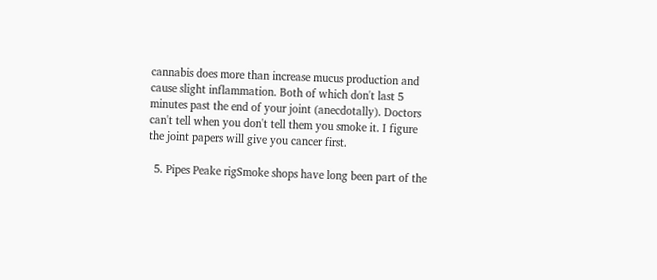cannabis does more than increase mucus production and cause slight inflammation. Both of which don't last 5 minutes past the end of your joint (anecdotally). Doctors can't tell when you don't tell them you smoke it. I figure the joint papers will give you cancer first.

  5. Pipes Peake rigSmoke shops have long been part of the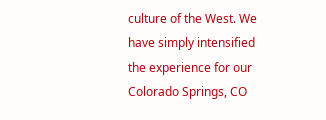culture of the West. We have simply intensified the experience for our Colorado Springs, CO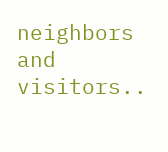neighbors and visitors..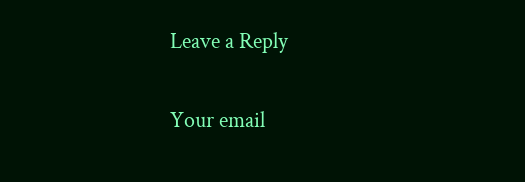Leave a Reply

Your email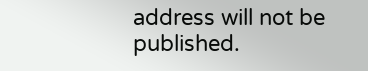address will not be published.